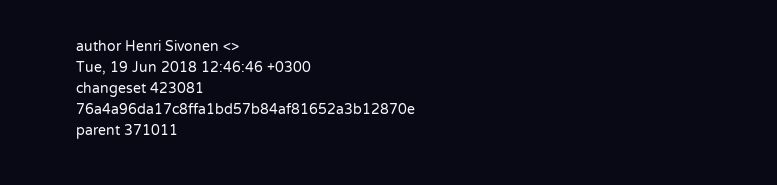author Henri Sivonen <>
Tue, 19 Jun 2018 12:46:46 +0300
changeset 423081 76a4a96da17c8ffa1bd57b84af81652a3b12870e
parent 371011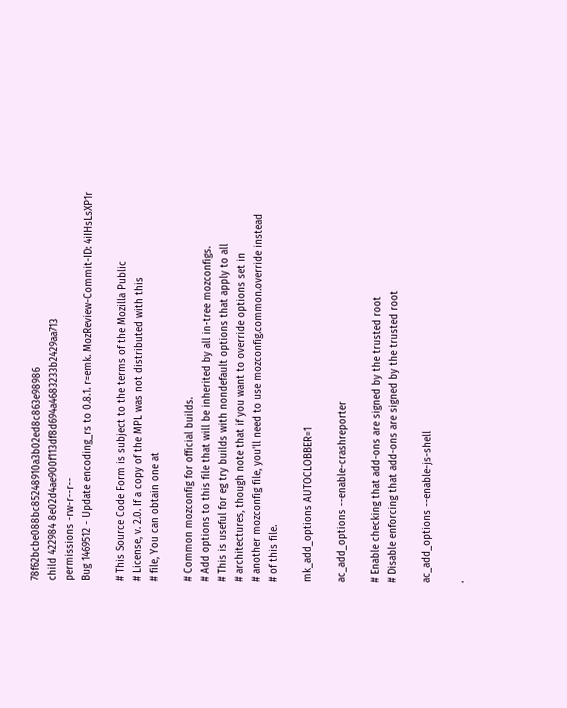78f62bcbe088bc85248910a3b02ed8c863e98986
child 422984 8e02d4ae900f113df8d694a4683233b2429aa713
permissions -rw-r--r--
Bug 1469512 - Update encoding_rs to 0.8.1. r=emk. MozReview-Commit-ID: 4iIHsLsXP1r

# This Source Code Form is subject to the terms of the Mozilla Public
# License, v. 2.0. If a copy of the MPL was not distributed with this
# file, You can obtain one at

# Common mozconfig for official builds.
# Add options to this file that will be inherited by all in-tree mozconfigs.
# This is useful for eg try builds with nondefault options that apply to all
# architectures, though note that if you want to override options set in
# another mozconfig file, you'll need to use mozconfig.common.override instead
# of this file.

mk_add_options AUTOCLOBBER=1

ac_add_options --enable-crashreporter

# Enable checking that add-ons are signed by the trusted root
# Disable enforcing that add-ons are signed by the trusted root

ac_add_options --enable-js-shell

.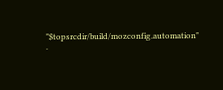"$topsrcdir/build/mozconfig.automation"
.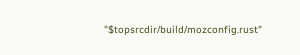"$topsrcdir/build/mozconfig.rust"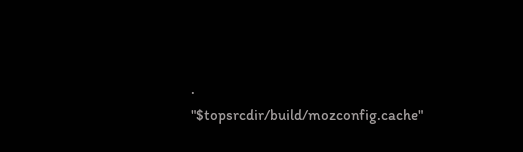. "$topsrcdir/build/mozconfig.cache"